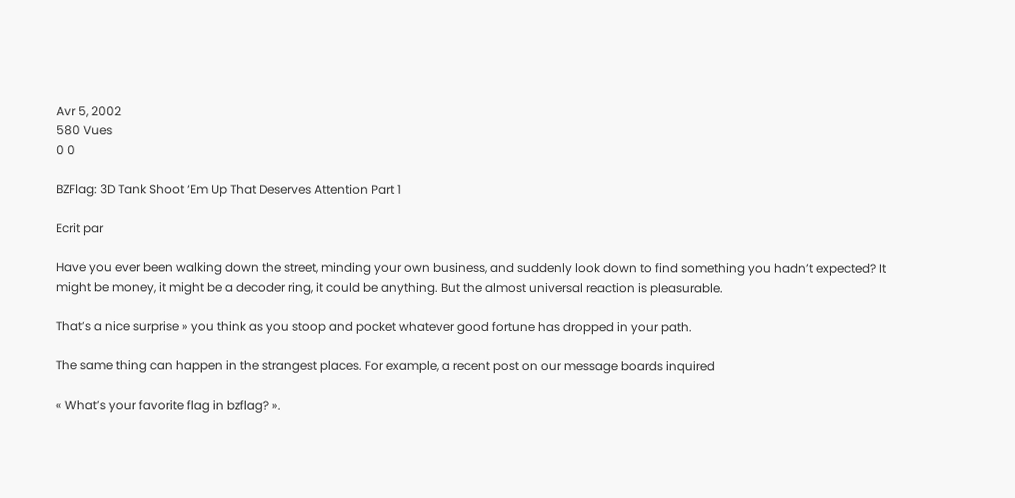Avr 5, 2002
580 Vues
0 0

BZFlag: 3D Tank Shoot ‘Em Up That Deserves Attention Part 1

Ecrit par

Have you ever been walking down the street, minding your own business, and suddenly look down to find something you hadn’t expected? It might be money, it might be a decoder ring, it could be anything. But the almost universal reaction is pleasurable.

That’s a nice surprise » you think as you stoop and pocket whatever good fortune has dropped in your path.

The same thing can happen in the strangest places. For example, a recent post on our message boards inquired

« What’s your favorite flag in bzflag? ».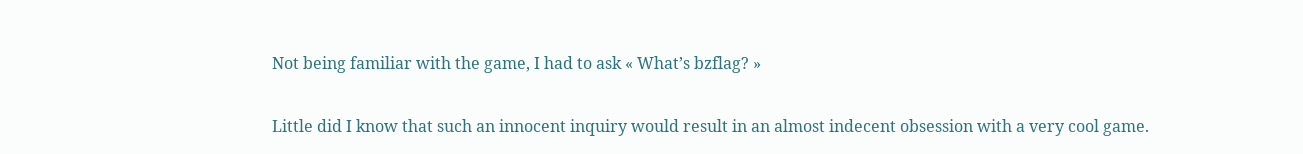Not being familiar with the game, I had to ask « What’s bzflag? »

Little did I know that such an innocent inquiry would result in an almost indecent obsession with a very cool game.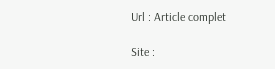Url : Article complet

Site :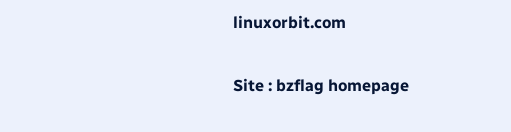linuxorbit.com

Site : bzflag homepage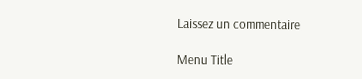Laissez un commentaire

Menu Title